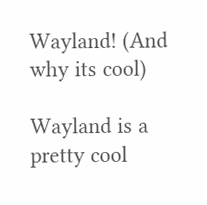Wayland! (And why its cool)

Wayland is a pretty cool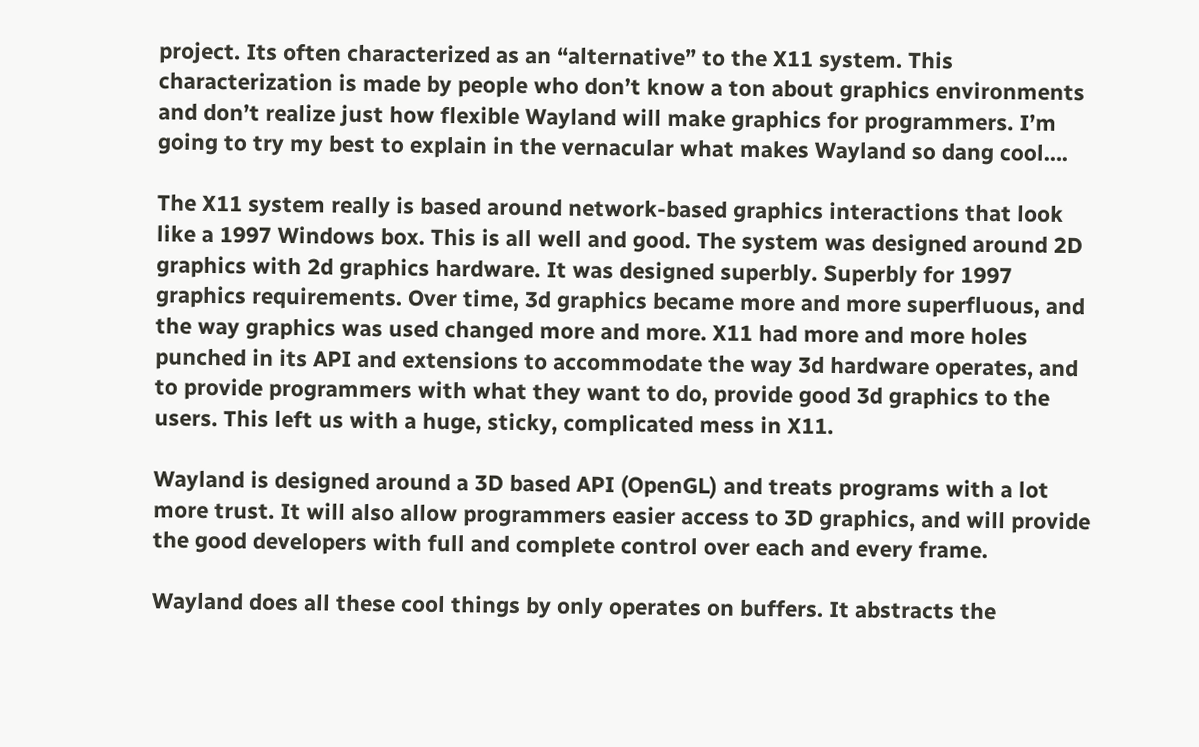project. Its often characterized as an “alternative” to the X11 system. This characterization is made by people who don’t know a ton about graphics environments and don’t realize just how flexible Wayland will make graphics for programmers. I’m going to try my best to explain in the vernacular what makes Wayland so dang cool….

The X11 system really is based around network-based graphics interactions that look like a 1997 Windows box. This is all well and good. The system was designed around 2D graphics with 2d graphics hardware. It was designed superbly. Superbly for 1997 graphics requirements. Over time, 3d graphics became more and more superfluous, and the way graphics was used changed more and more. X11 had more and more holes punched in its API and extensions to accommodate the way 3d hardware operates, and to provide programmers with what they want to do, provide good 3d graphics to the users. This left us with a huge, sticky, complicated mess in X11.

Wayland is designed around a 3D based API (OpenGL) and treats programs with a lot more trust. It will also allow programmers easier access to 3D graphics, and will provide the good developers with full and complete control over each and every frame.

Wayland does all these cool things by only operates on buffers. It abstracts the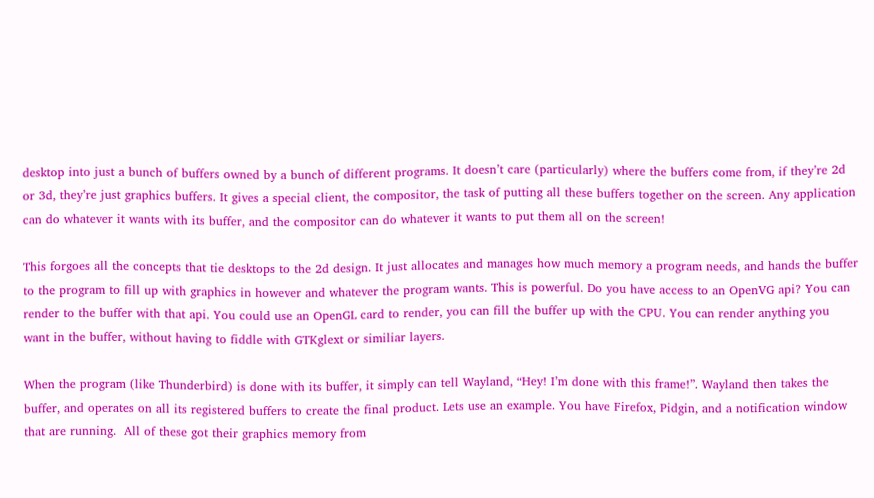desktop into just a bunch of buffers owned by a bunch of different programs. It doesn’t care (particularly) where the buffers come from, if they’re 2d or 3d, they’re just graphics buffers. It gives a special client, the compositor, the task of putting all these buffers together on the screen. Any application can do whatever it wants with its buffer, and the compositor can do whatever it wants to put them all on the screen!

This forgoes all the concepts that tie desktops to the 2d design. It just allocates and manages how much memory a program needs, and hands the buffer to the program to fill up with graphics in however and whatever the program wants. This is powerful. Do you have access to an OpenVG api? You can render to the buffer with that api. You could use an OpenGL card to render, you can fill the buffer up with the CPU. You can render anything you want in the buffer, without having to fiddle with GTKglext or similiar layers.

When the program (like Thunderbird) is done with its buffer, it simply can tell Wayland, “Hey! I’m done with this frame!”. Wayland then takes the buffer, and operates on all its registered buffers to create the final product. Lets use an example. You have Firefox, Pidgin, and a notification window that are running.  All of these got their graphics memory from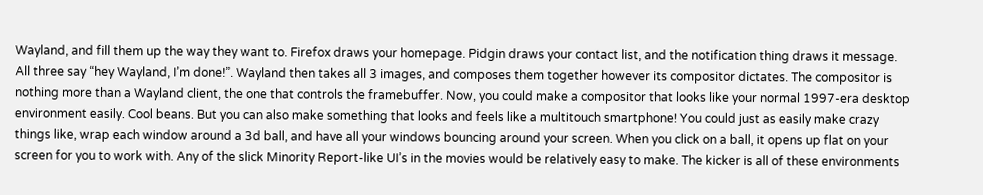Wayland, and fill them up the way they want to. Firefox draws your homepage. Pidgin draws your contact list, and the notification thing draws it message. All three say “hey Wayland, I’m done!”. Wayland then takes all 3 images, and composes them together however its compositor dictates. The compositor is nothing more than a Wayland client, the one that controls the framebuffer. Now, you could make a compositor that looks like your normal 1997-era desktop environment easily. Cool beans. But you can also make something that looks and feels like a multitouch smartphone! You could just as easily make crazy things like, wrap each window around a 3d ball, and have all your windows bouncing around your screen. When you click on a ball, it opens up flat on your screen for you to work with. Any of the slick Minority Report-like UI’s in the movies would be relatively easy to make. The kicker is all of these environments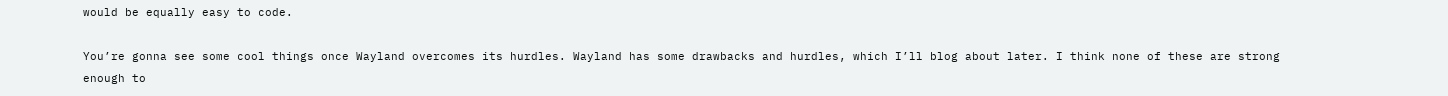would be equally easy to code.

You’re gonna see some cool things once Wayland overcomes its hurdles. Wayland has some drawbacks and hurdles, which I’ll blog about later. I think none of these are strong enough to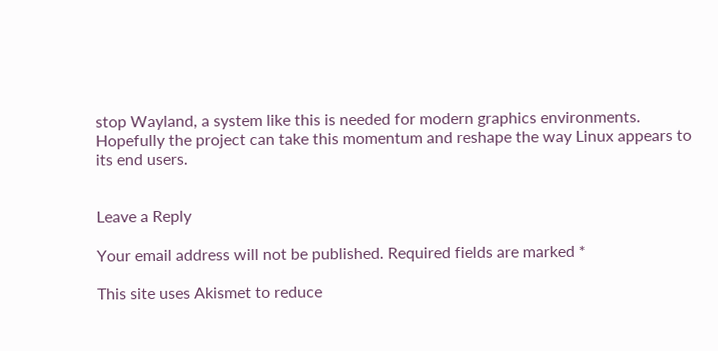stop Wayland, a system like this is needed for modern graphics environments. Hopefully the project can take this momentum and reshape the way Linux appears to its end users.


Leave a Reply

Your email address will not be published. Required fields are marked *

This site uses Akismet to reduce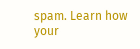spam. Learn how your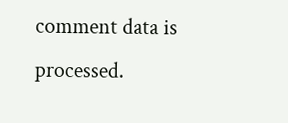comment data is processed.